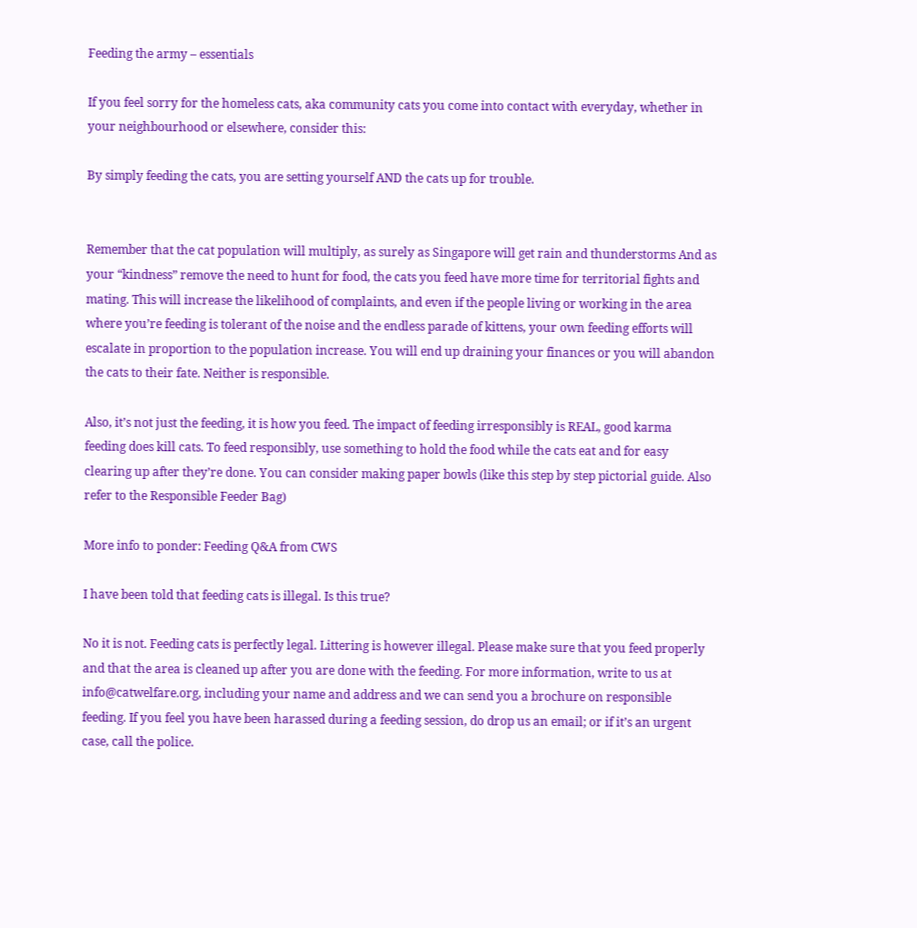Feeding the army – essentials

If you feel sorry for the homeless cats, aka community cats you come into contact with everyday, whether in your neighbourhood or elsewhere, consider this:

By simply feeding the cats, you are setting yourself AND the cats up for trouble.


Remember that the cat population will multiply, as surely as Singapore will get rain and thunderstorms And as your “kindness” remove the need to hunt for food, the cats you feed have more time for territorial fights and mating. This will increase the likelihood of complaints, and even if the people living or working in the area where you’re feeding is tolerant of the noise and the endless parade of kittens, your own feeding efforts will escalate in proportion to the population increase. You will end up draining your finances or you will abandon the cats to their fate. Neither is responsible.

Also, it’s not just the feeding, it is how you feed. The impact of feeding irresponsibly is REAL, good karma feeding does kill cats. To feed responsibly, use something to hold the food while the cats eat and for easy clearing up after they’re done. You can consider making paper bowls (like this step by step pictorial guide. Also refer to the Responsible Feeder Bag)

More info to ponder: Feeding Q&A from CWS

I have been told that feeding cats is illegal. Is this true?

No it is not. Feeding cats is perfectly legal. Littering is however illegal. Please make sure that you feed properly and that the area is cleaned up after you are done with the feeding. For more information, write to us at info@catwelfare.org, including your name and address and we can send you a brochure on responsible feeding. If you feel you have been harassed during a feeding session, do drop us an email; or if it’s an urgent case, call the police.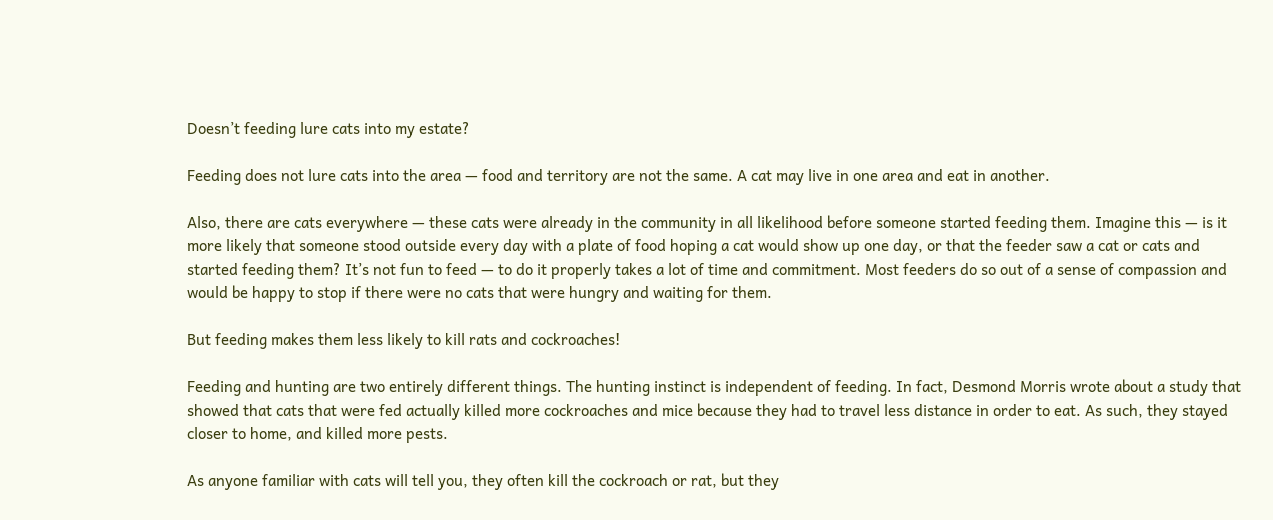Doesn’t feeding lure cats into my estate?

Feeding does not lure cats into the area — food and territory are not the same. A cat may live in one area and eat in another.

Also, there are cats everywhere — these cats were already in the community in all likelihood before someone started feeding them. Imagine this — is it more likely that someone stood outside every day with a plate of food hoping a cat would show up one day, or that the feeder saw a cat or cats and started feeding them? It’s not fun to feed — to do it properly takes a lot of time and commitment. Most feeders do so out of a sense of compassion and would be happy to stop if there were no cats that were hungry and waiting for them.

But feeding makes them less likely to kill rats and cockroaches!

Feeding and hunting are two entirely different things. The hunting instinct is independent of feeding. In fact, Desmond Morris wrote about a study that showed that cats that were fed actually killed more cockroaches and mice because they had to travel less distance in order to eat. As such, they stayed closer to home, and killed more pests.

As anyone familiar with cats will tell you, they often kill the cockroach or rat, but they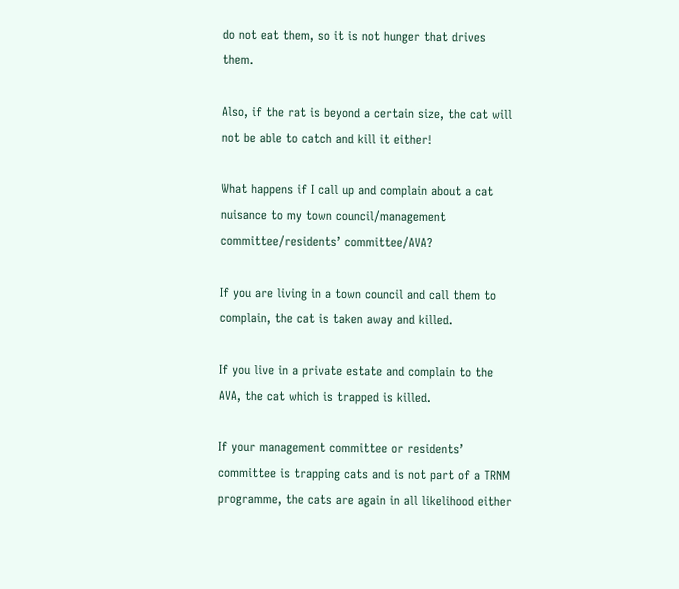do not eat them, so it is not hunger that drives them.

Also, if the rat is beyond a certain size, the cat will not be able to catch and kill it either!

What happens if I call up and complain about a cat nuisance to my town council/management committee/residents’ committee/AVA?

If you are living in a town council and call them to complain, the cat is taken away and killed.

If you live in a private estate and complain to the AVA, the cat which is trapped is killed.

If your management committee or residents’ committee is trapping cats and is not part of a TRNM programme, the cats are again in all likelihood either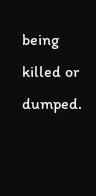being killed or dumped.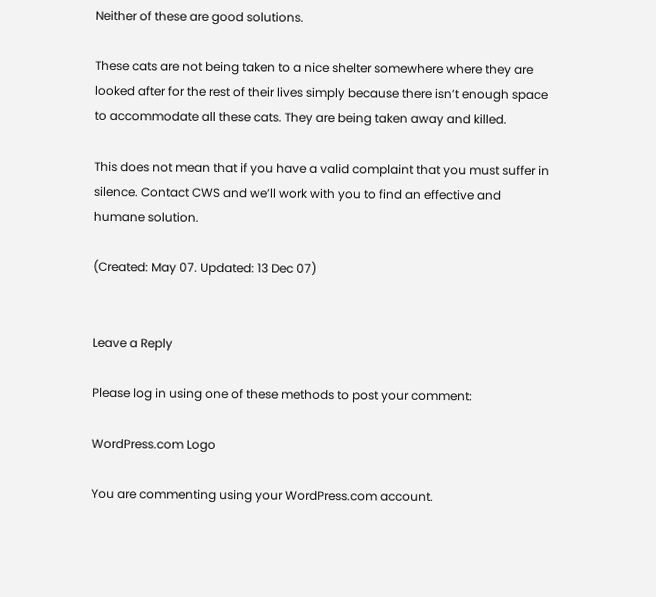Neither of these are good solutions.

These cats are not being taken to a nice shelter somewhere where they are looked after for the rest of their lives simply because there isn’t enough space to accommodate all these cats. They are being taken away and killed.

This does not mean that if you have a valid complaint that you must suffer in silence. Contact CWS and we’ll work with you to find an effective and humane solution.

(Created: May 07. Updated: 13 Dec 07)


Leave a Reply

Please log in using one of these methods to post your comment:

WordPress.com Logo

You are commenting using your WordPress.com account.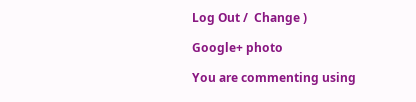Log Out /  Change )

Google+ photo

You are commenting using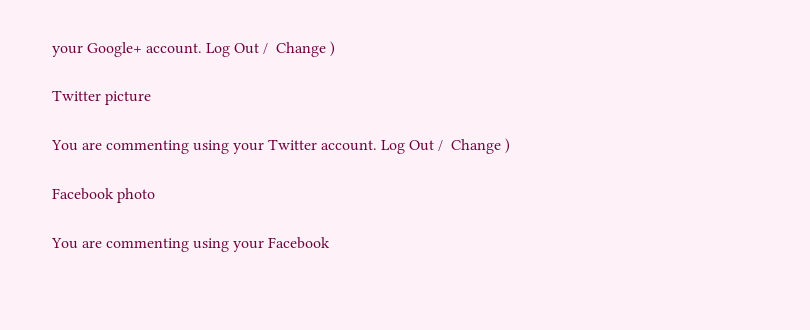your Google+ account. Log Out /  Change )

Twitter picture

You are commenting using your Twitter account. Log Out /  Change )

Facebook photo

You are commenting using your Facebook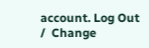account. Log Out /  Change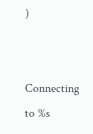)


Connecting to %s